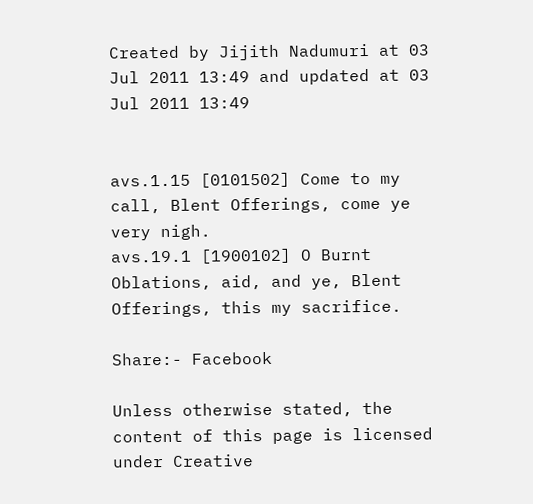Created by Jijith Nadumuri at 03 Jul 2011 13:49 and updated at 03 Jul 2011 13:49


avs.1.15 [0101502] Come to my call, Blent Offerings, come ye very nigh.
avs.19.1 [1900102] O Burnt Oblations, aid, and ye, Blent Offerings, this my sacrifice.

Share:- Facebook

Unless otherwise stated, the content of this page is licensed under Creative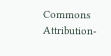Commons Attribution-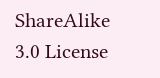ShareAlike 3.0 License